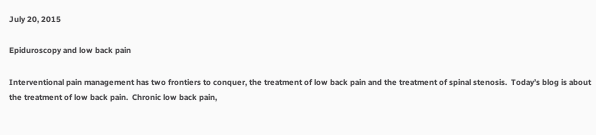July 20, 2015

Epiduroscopy and low back pain

Interventional pain management has two frontiers to conquer, the treatment of low back pain and the treatment of spinal stenosis.  Today’s blog is about the treatment of low back pain.  Chronic low back pain,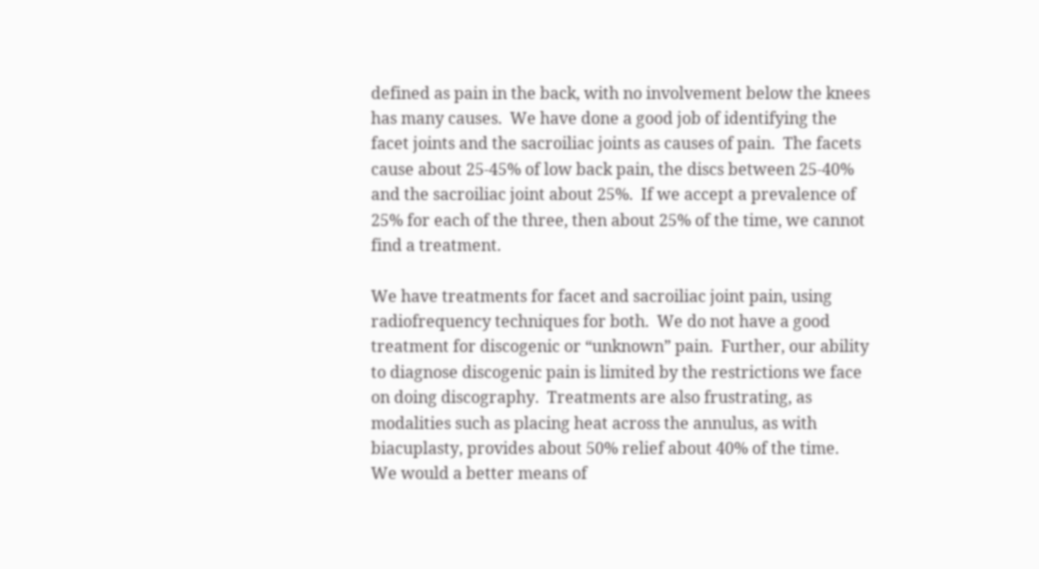defined as pain in the back, with no involvement below the knees has many causes.  We have done a good job of identifying the facet joints and the sacroiliac joints as causes of pain.  The facets cause about 25-45% of low back pain, the discs between 25-40% and the sacroiliac joint about 25%.  If we accept a prevalence of 25% for each of the three, then about 25% of the time, we cannot find a treatment.

We have treatments for facet and sacroiliac joint pain, using radiofrequency techniques for both.  We do not have a good treatment for discogenic or “unknown” pain.  Further, our ability to diagnose discogenic pain is limited by the restrictions we face on doing discography.  Treatments are also frustrating, as modalities such as placing heat across the annulus, as with biacuplasty, provides about 50% relief about 40% of the time.  We would a better means of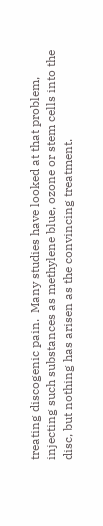treating discogenic pain.  Many studies have looked at that problem, injecting such substances as methylene blue, ozone or stem cells into the disc, but nothing has arisen as the convincing treatment.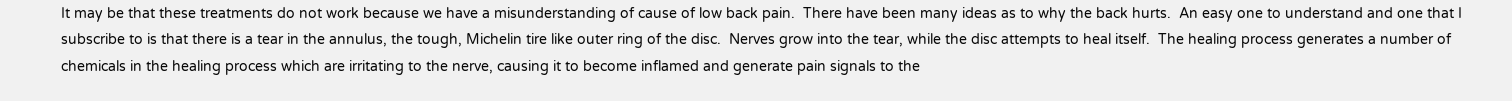It may be that these treatments do not work because we have a misunderstanding of cause of low back pain.  There have been many ideas as to why the back hurts.  An easy one to understand and one that I subscribe to is that there is a tear in the annulus, the tough, Michelin tire like outer ring of the disc.  Nerves grow into the tear, while the disc attempts to heal itself.  The healing process generates a number of chemicals in the healing process which are irritating to the nerve, causing it to become inflamed and generate pain signals to the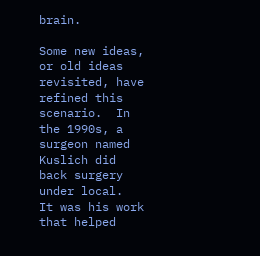brain.

Some new ideas, or old ideas revisited, have refined this scenario.  In the 1990s, a surgeon named Kuslich did back surgery under local.  It was his work that helped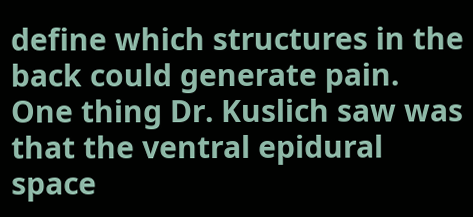define which structures in the back could generate pain.  One thing Dr. Kuslich saw was that the ventral epidural space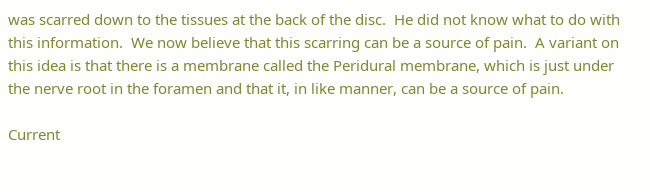was scarred down to the tissues at the back of the disc.  He did not know what to do with this information.  We now believe that this scarring can be a source of pain.  A variant on this idea is that there is a membrane called the Peridural membrane, which is just under the nerve root in the foramen and that it, in like manner, can be a source of pain.

Current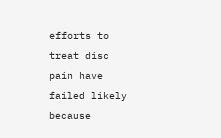efforts to treat disc pain have failed likely because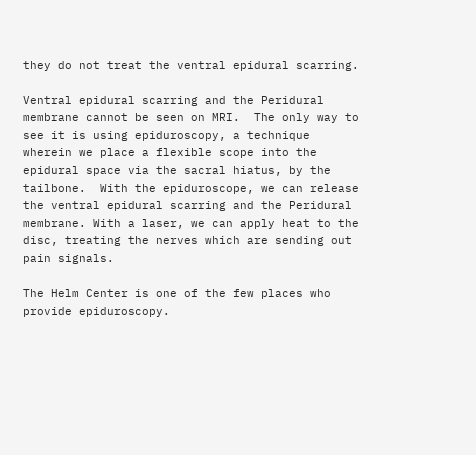they do not treat the ventral epidural scarring.

Ventral epidural scarring and the Peridural membrane cannot be seen on MRI.  The only way to see it is using epiduroscopy, a technique wherein we place a flexible scope into the epidural space via the sacral hiatus, by the tailbone.  With the epiduroscope, we can release the ventral epidural scarring and the Peridural membrane. With a laser, we can apply heat to the disc, treating the nerves which are sending out pain signals.

The Helm Center is one of the few places who provide epiduroscopy.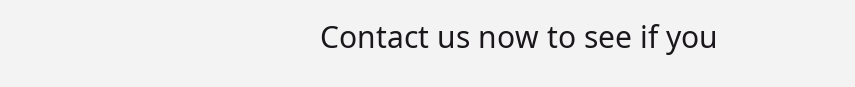Contact us now to see if you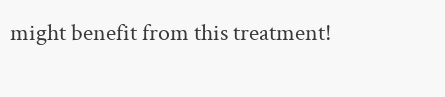might benefit from this treatment!